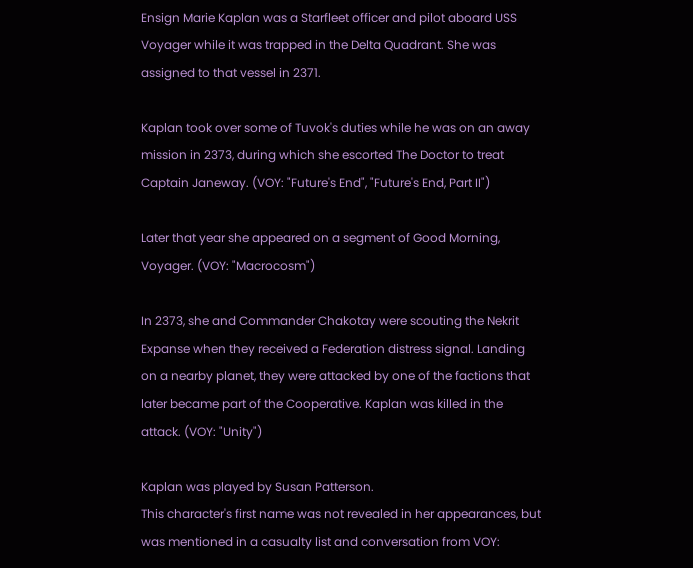Ensign Marie Kaplan was a Starfleet officer and pilot aboard USS Voyager while it was trapped in the Delta Quadrant. She was assigned to that vessel in 2371.

Kaplan took over some of Tuvok's duties while he was on an away mission in 2373, during which she escorted The Doctor to treat Captain Janeway. (VOY: "Future's End", "Future's End, Part II")

Later that year she appeared on a segment of Good Morning, Voyager. (VOY: "Macrocosm")

In 2373, she and Commander Chakotay were scouting the Nekrit Expanse when they received a Federation distress signal. Landing on a nearby planet, they were attacked by one of the factions that later became part of the Cooperative. Kaplan was killed in the attack. (VOY: "Unity")

Kaplan was played by Susan Patterson.
This character's first name was not revealed in her appearances, but was mentioned in a casualty list and conversation from VOY: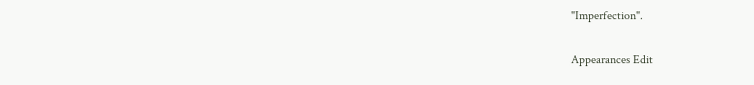"Imperfection".

Appearances Edit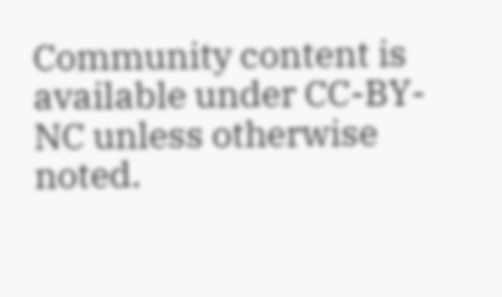Community content is available under CC-BY-NC unless otherwise noted.